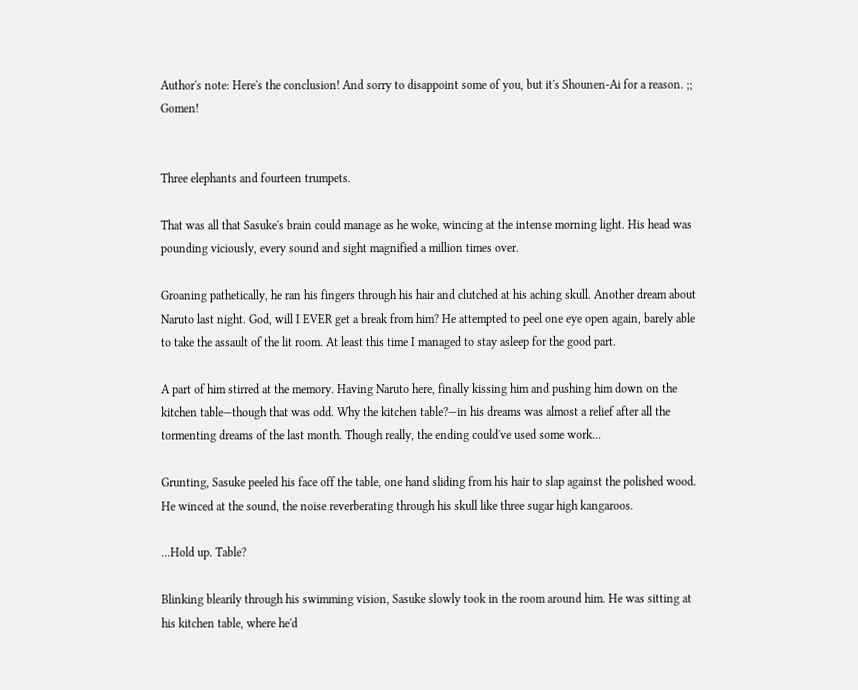Author's note: Here's the conclusion! And sorry to disappoint some of you, but it's Shounen-Ai for a reason. ;; Gomen!


Three elephants and fourteen trumpets.

That was all that Sasuke's brain could manage as he woke, wincing at the intense morning light. His head was pounding viciously, every sound and sight magnified a million times over.

Groaning pathetically, he ran his fingers through his hair and clutched at his aching skull. Another dream about Naruto last night. God, will I EVER get a break from him? He attempted to peel one eye open again, barely able to take the assault of the lit room. At least this time I managed to stay asleep for the good part.

A part of him stirred at the memory. Having Naruto here, finally kissing him and pushing him down on the kitchen table—though that was odd. Why the kitchen table?—in his dreams was almost a relief after all the tormenting dreams of the last month. Though really, the ending could've used some work...

Grunting, Sasuke peeled his face off the table, one hand sliding from his hair to slap against the polished wood. He winced at the sound, the noise reverberating through his skull like three sugar high kangaroos.

...Hold up. Table?

Blinking blearily through his swimming vision, Sasuke slowly took in the room around him. He was sitting at his kitchen table, where he'd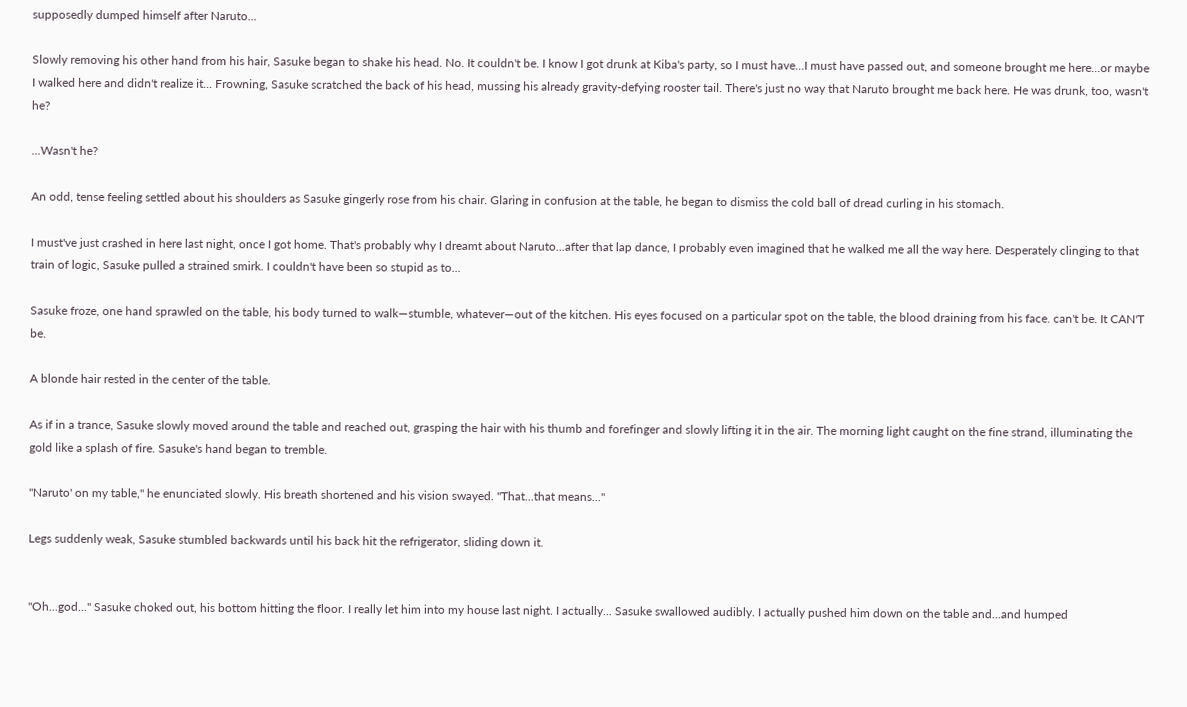supposedly dumped himself after Naruto...

Slowly removing his other hand from his hair, Sasuke began to shake his head. No. It couldn't be. I know I got drunk at Kiba's party, so I must have...I must have passed out, and someone brought me here...or maybe I walked here and didn't realize it... Frowning, Sasuke scratched the back of his head, mussing his already gravity-defying rooster tail. There's just no way that Naruto brought me back here. He was drunk, too, wasn't he?

...Wasn't he?

An odd, tense feeling settled about his shoulders as Sasuke gingerly rose from his chair. Glaring in confusion at the table, he began to dismiss the cold ball of dread curling in his stomach.

I must've just crashed in here last night, once I got home. That's probably why I dreamt about Naruto...after that lap dance, I probably even imagined that he walked me all the way here. Desperately clinging to that train of logic, Sasuke pulled a strained smirk. I couldn't have been so stupid as to...

Sasuke froze, one hand sprawled on the table, his body turned to walk—stumble, whatever—out of the kitchen. His eyes focused on a particular spot on the table, the blood draining from his face. can't be. It CAN'T be.

A blonde hair rested in the center of the table.

As if in a trance, Sasuke slowly moved around the table and reached out, grasping the hair with his thumb and forefinger and slowly lifting it in the air. The morning light caught on the fine strand, illuminating the gold like a splash of fire. Sasuke's hand began to tremble.

"Naruto' on my table," he enunciated slowly. His breath shortened and his vision swayed. "That...that means..."

Legs suddenly weak, Sasuke stumbled backwards until his back hit the refrigerator, sliding down it.


"Oh...god..." Sasuke choked out, his bottom hitting the floor. I really let him into my house last night. I actually... Sasuke swallowed audibly. I actually pushed him down on the table and...and humped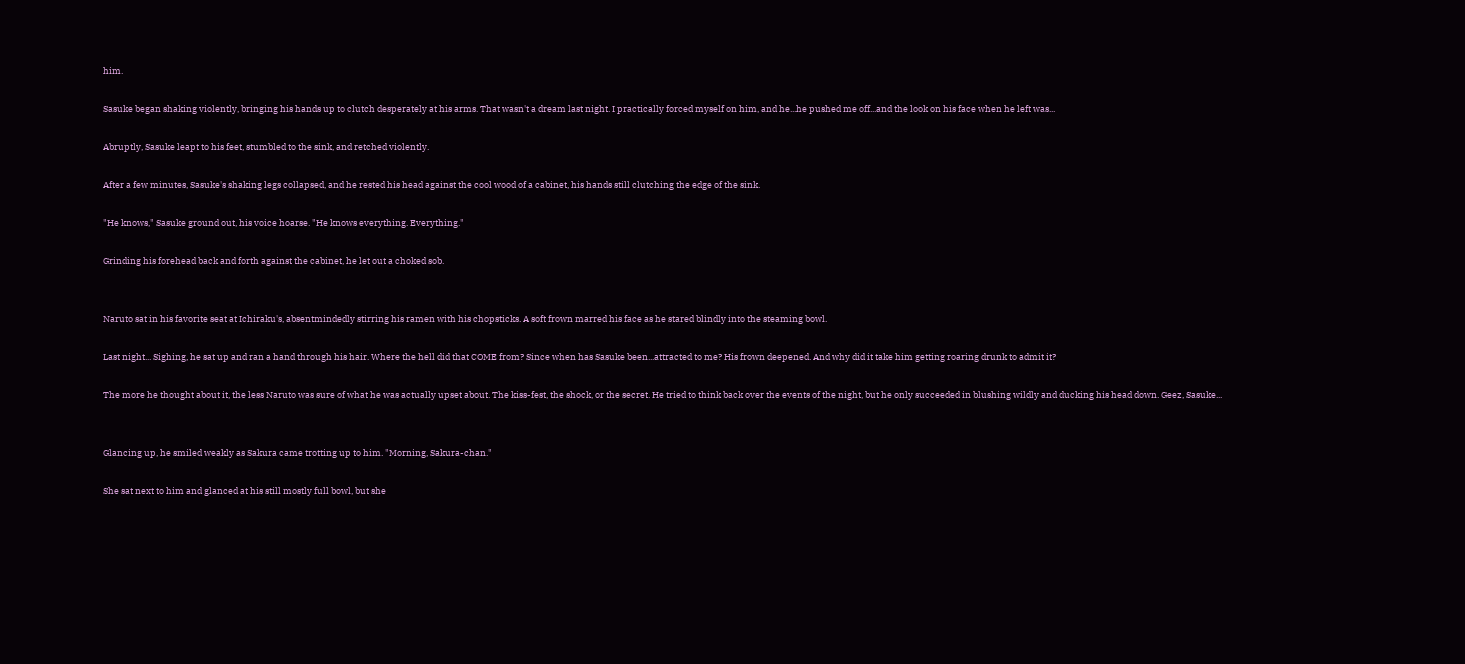him.

Sasuke began shaking violently, bringing his hands up to clutch desperately at his arms. That wasn't a dream last night. I practically forced myself on him, and he...he pushed me off...and the look on his face when he left was...

Abruptly, Sasuke leapt to his feet, stumbled to the sink, and retched violently.

After a few minutes, Sasuke's shaking legs collapsed, and he rested his head against the cool wood of a cabinet, his hands still clutching the edge of the sink.

"He knows," Sasuke ground out, his voice hoarse. "He knows everything. Everything."

Grinding his forehead back and forth against the cabinet, he let out a choked sob.


Naruto sat in his favorite seat at Ichiraku's, absentmindedly stirring his ramen with his chopsticks. A soft frown marred his face as he stared blindly into the steaming bowl.

Last night... Sighing, he sat up and ran a hand through his hair. Where the hell did that COME from? Since when has Sasuke been...attracted to me? His frown deepened. And why did it take him getting roaring drunk to admit it?

The more he thought about it, the less Naruto was sure of what he was actually upset about. The kiss-fest, the shock, or the secret. He tried to think back over the events of the night, but he only succeeded in blushing wildly and ducking his head down. Geez, Sasuke...


Glancing up, he smiled weakly as Sakura came trotting up to him. "Morning, Sakura-chan."

She sat next to him and glanced at his still mostly full bowl, but she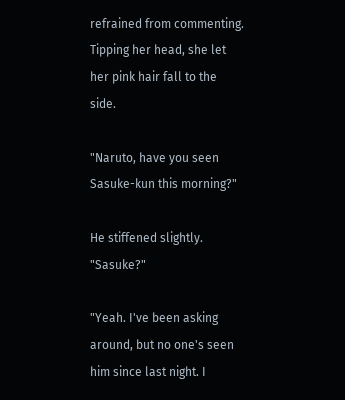refrained from commenting. Tipping her head, she let her pink hair fall to the side.

"Naruto, have you seen Sasuke-kun this morning?"

He stiffened slightly. "Sasuke?"

"Yeah. I've been asking around, but no one's seen him since last night. I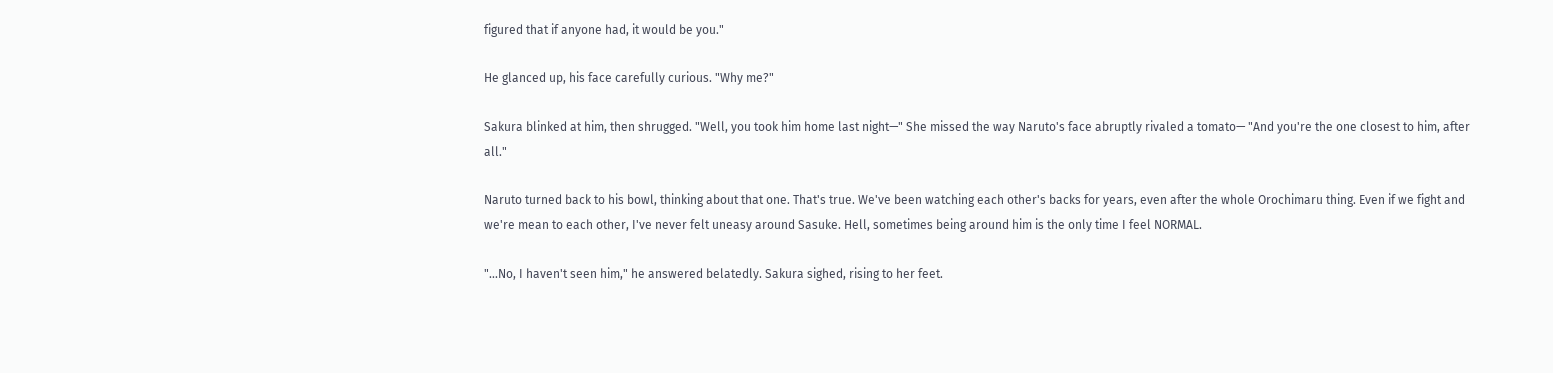figured that if anyone had, it would be you."

He glanced up, his face carefully curious. "Why me?"

Sakura blinked at him, then shrugged. "Well, you took him home last night—" She missed the way Naruto's face abruptly rivaled a tomato— "And you're the one closest to him, after all."

Naruto turned back to his bowl, thinking about that one. That's true. We've been watching each other's backs for years, even after the whole Orochimaru thing. Even if we fight and we're mean to each other, I've never felt uneasy around Sasuke. Hell, sometimes being around him is the only time I feel NORMAL.

"...No, I haven't seen him," he answered belatedly. Sakura sighed, rising to her feet.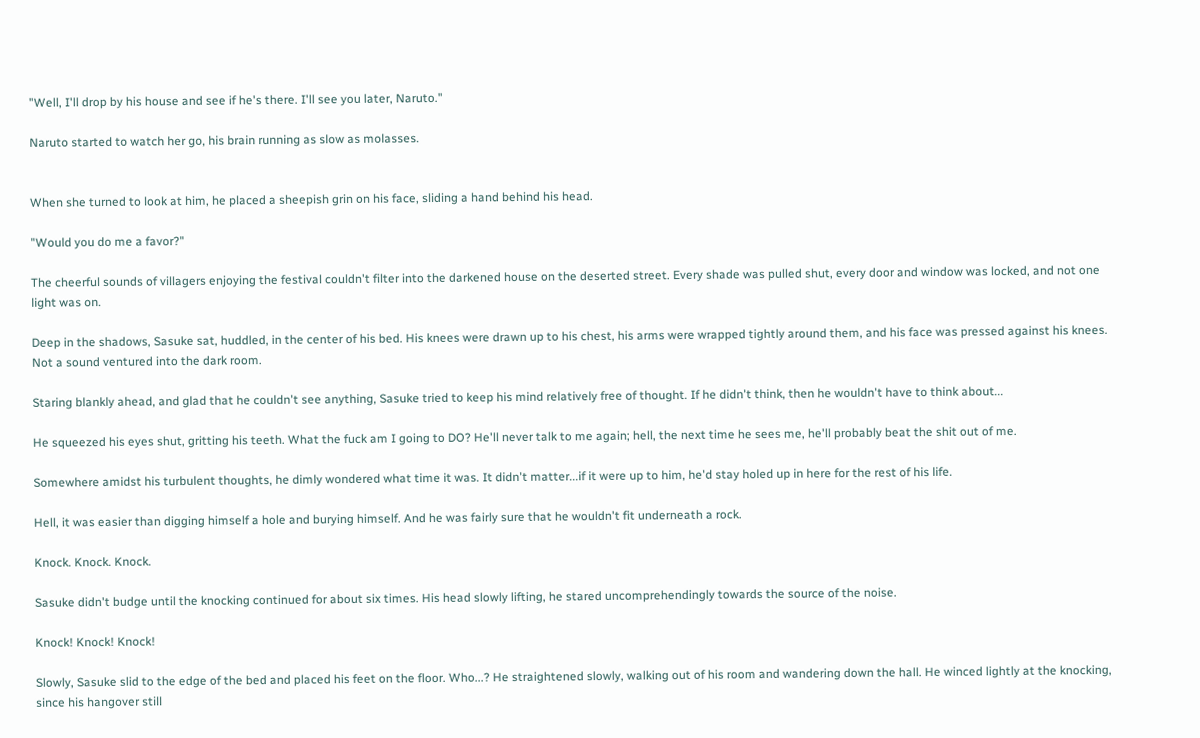"Well, I'll drop by his house and see if he's there. I'll see you later, Naruto."

Naruto started to watch her go, his brain running as slow as molasses.


When she turned to look at him, he placed a sheepish grin on his face, sliding a hand behind his head.

"Would you do me a favor?"

The cheerful sounds of villagers enjoying the festival couldn't filter into the darkened house on the deserted street. Every shade was pulled shut, every door and window was locked, and not one light was on.

Deep in the shadows, Sasuke sat, huddled, in the center of his bed. His knees were drawn up to his chest, his arms were wrapped tightly around them, and his face was pressed against his knees. Not a sound ventured into the dark room.

Staring blankly ahead, and glad that he couldn't see anything, Sasuke tried to keep his mind relatively free of thought. If he didn't think, then he wouldn't have to think about...

He squeezed his eyes shut, gritting his teeth. What the fuck am I going to DO? He'll never talk to me again; hell, the next time he sees me, he'll probably beat the shit out of me.

Somewhere amidst his turbulent thoughts, he dimly wondered what time it was. It didn't matter...if it were up to him, he'd stay holed up in here for the rest of his life.

Hell, it was easier than digging himself a hole and burying himself. And he was fairly sure that he wouldn't fit underneath a rock.

Knock. Knock. Knock.

Sasuke didn't budge until the knocking continued for about six times. His head slowly lifting, he stared uncomprehendingly towards the source of the noise.

Knock! Knock! Knock!

Slowly, Sasuke slid to the edge of the bed and placed his feet on the floor. Who...? He straightened slowly, walking out of his room and wandering down the hall. He winced lightly at the knocking, since his hangover still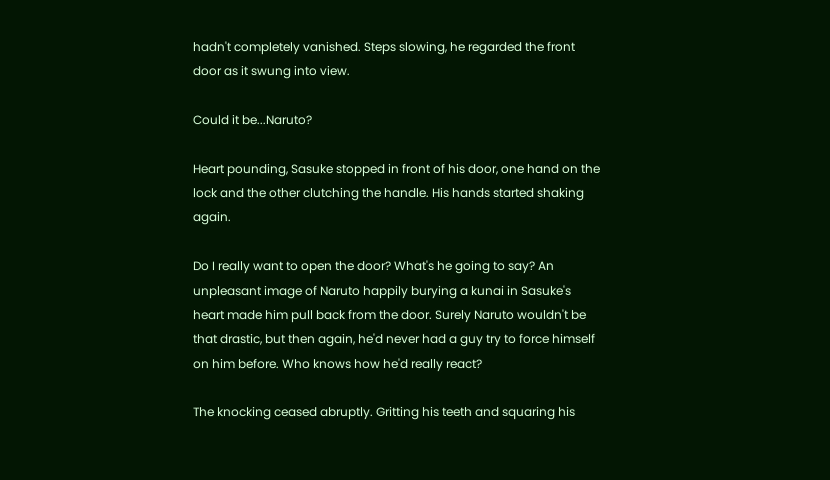hadn't completely vanished. Steps slowing, he regarded the front door as it swung into view.

Could it be...Naruto?

Heart pounding, Sasuke stopped in front of his door, one hand on the lock and the other clutching the handle. His hands started shaking again.

Do I really want to open the door? What's he going to say? An unpleasant image of Naruto happily burying a kunai in Sasuke's heart made him pull back from the door. Surely Naruto wouldn't be that drastic, but then again, he'd never had a guy try to force himself on him before. Who knows how he'd really react?

The knocking ceased abruptly. Gritting his teeth and squaring his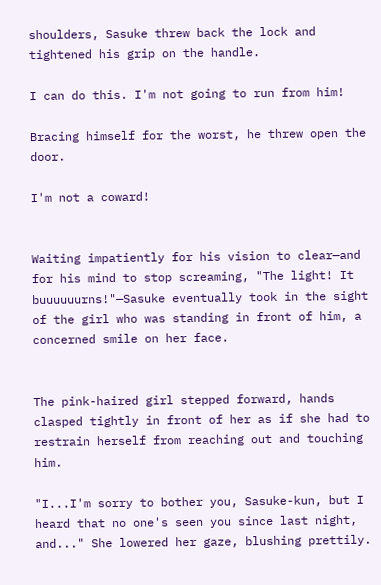shoulders, Sasuke threw back the lock and tightened his grip on the handle.

I can do this. I'm not going to run from him!

Bracing himself for the worst, he threw open the door.

I'm not a coward!


Waiting impatiently for his vision to clear—and for his mind to stop screaming, "The light! It buuuuuurns!"—Sasuke eventually took in the sight of the girl who was standing in front of him, a concerned smile on her face.


The pink-haired girl stepped forward, hands clasped tightly in front of her as if she had to restrain herself from reaching out and touching him.

"I...I'm sorry to bother you, Sasuke-kun, but I heard that no one's seen you since last night, and..." She lowered her gaze, blushing prettily.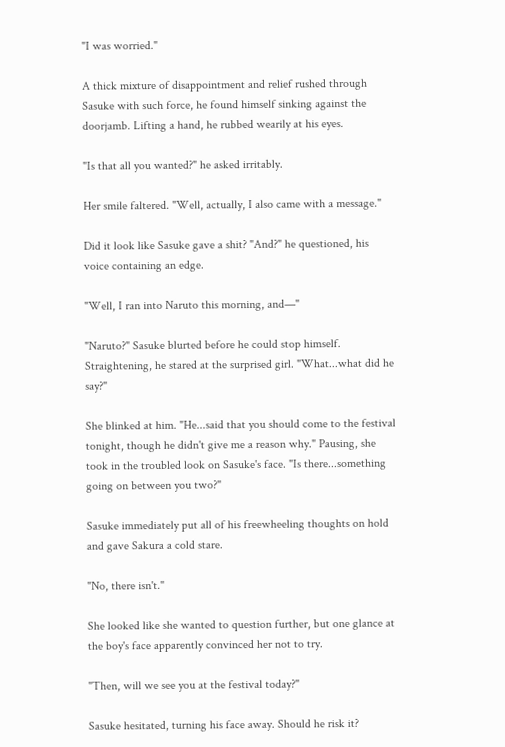"I was worried."

A thick mixture of disappointment and relief rushed through Sasuke with such force, he found himself sinking against the doorjamb. Lifting a hand, he rubbed wearily at his eyes.

"Is that all you wanted?" he asked irritably.

Her smile faltered. "Well, actually, I also came with a message."

Did it look like Sasuke gave a shit? "And?" he questioned, his voice containing an edge.

"Well, I ran into Naruto this morning, and—"

"Naruto?" Sasuke blurted before he could stop himself. Straightening, he stared at the surprised girl. "What...what did he say?"

She blinked at him. "He...said that you should come to the festival tonight, though he didn't give me a reason why." Pausing, she took in the troubled look on Sasuke's face. "Is there...something going on between you two?"

Sasuke immediately put all of his freewheeling thoughts on hold and gave Sakura a cold stare.

"No, there isn't."

She looked like she wanted to question further, but one glance at the boy's face apparently convinced her not to try.

"Then, will we see you at the festival today?"

Sasuke hesitated, turning his face away. Should he risk it?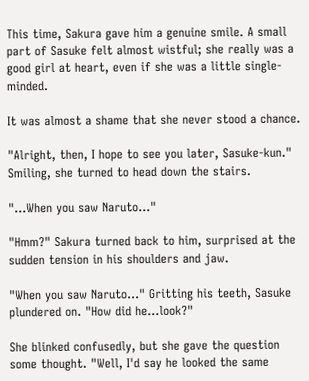This time, Sakura gave him a genuine smile. A small part of Sasuke felt almost wistful; she really was a good girl at heart, even if she was a little single-minded.

It was almost a shame that she never stood a chance.

"Alright, then, I hope to see you later, Sasuke-kun." Smiling, she turned to head down the stairs.

"...When you saw Naruto..."

"Hmm?" Sakura turned back to him, surprised at the sudden tension in his shoulders and jaw.

"When you saw Naruto..." Gritting his teeth, Sasuke plundered on. "How did he...look?"

She blinked confusedly, but she gave the question some thought. "Well, I'd say he looked the same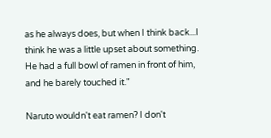as he always does, but when I think back...I think he was a little upset about something. He had a full bowl of ramen in front of him, and he barely touched it."

Naruto wouldn't eat ramen? I don't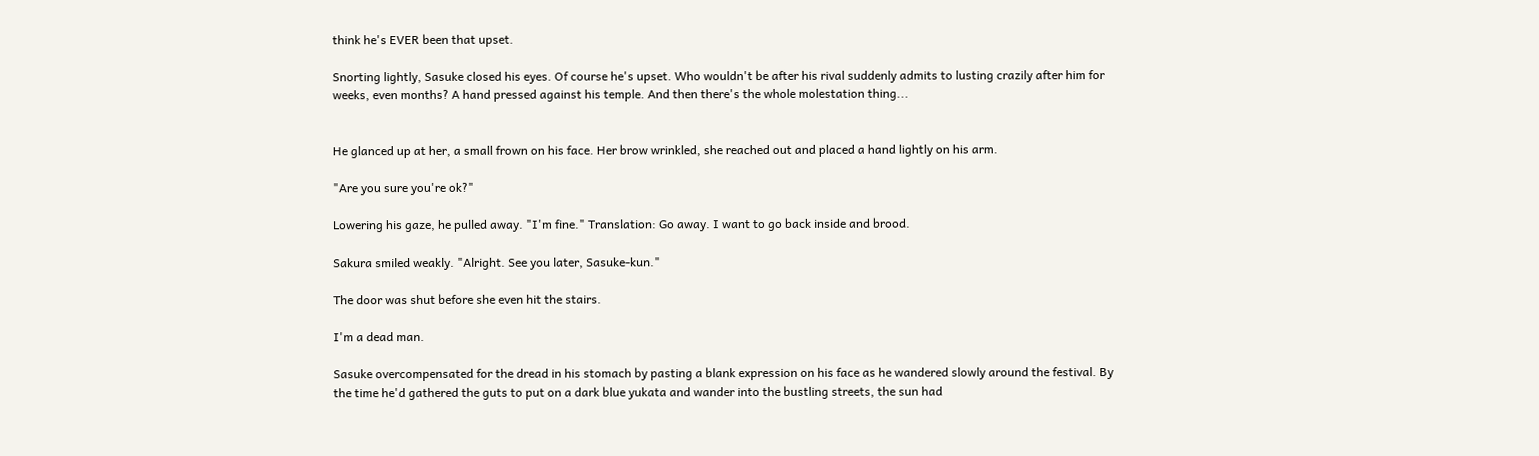think he's EVER been that upset.

Snorting lightly, Sasuke closed his eyes. Of course he's upset. Who wouldn't be after his rival suddenly admits to lusting crazily after him for weeks, even months? A hand pressed against his temple. And then there's the whole molestation thing...


He glanced up at her, a small frown on his face. Her brow wrinkled, she reached out and placed a hand lightly on his arm.

"Are you sure you're ok?"

Lowering his gaze, he pulled away. "I'm fine." Translation: Go away. I want to go back inside and brood.

Sakura smiled weakly. "Alright. See you later, Sasuke-kun."

The door was shut before she even hit the stairs.

I'm a dead man.

Sasuke overcompensated for the dread in his stomach by pasting a blank expression on his face as he wandered slowly around the festival. By the time he'd gathered the guts to put on a dark blue yukata and wander into the bustling streets, the sun had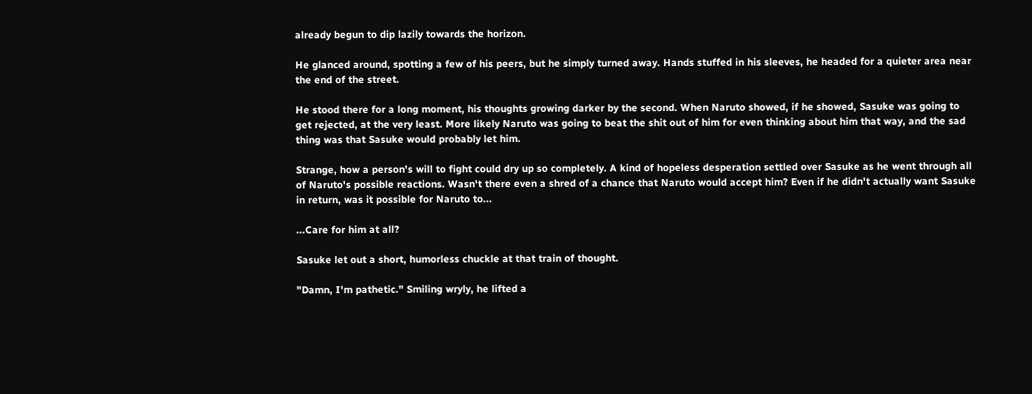already begun to dip lazily towards the horizon.

He glanced around, spotting a few of his peers, but he simply turned away. Hands stuffed in his sleeves, he headed for a quieter area near the end of the street.

He stood there for a long moment, his thoughts growing darker by the second. When Naruto showed, if he showed, Sasuke was going to get rejected, at the very least. More likely Naruto was going to beat the shit out of him for even thinking about him that way, and the sad thing was that Sasuke would probably let him.

Strange, how a person's will to fight could dry up so completely. A kind of hopeless desperation settled over Sasuke as he went through all of Naruto's possible reactions. Wasn't there even a shred of a chance that Naruto would accept him? Even if he didn't actually want Sasuke in return, was it possible for Naruto to...

...Care for him at all?

Sasuke let out a short, humorless chuckle at that train of thought.

"Damn, I'm pathetic." Smiling wryly, he lifted a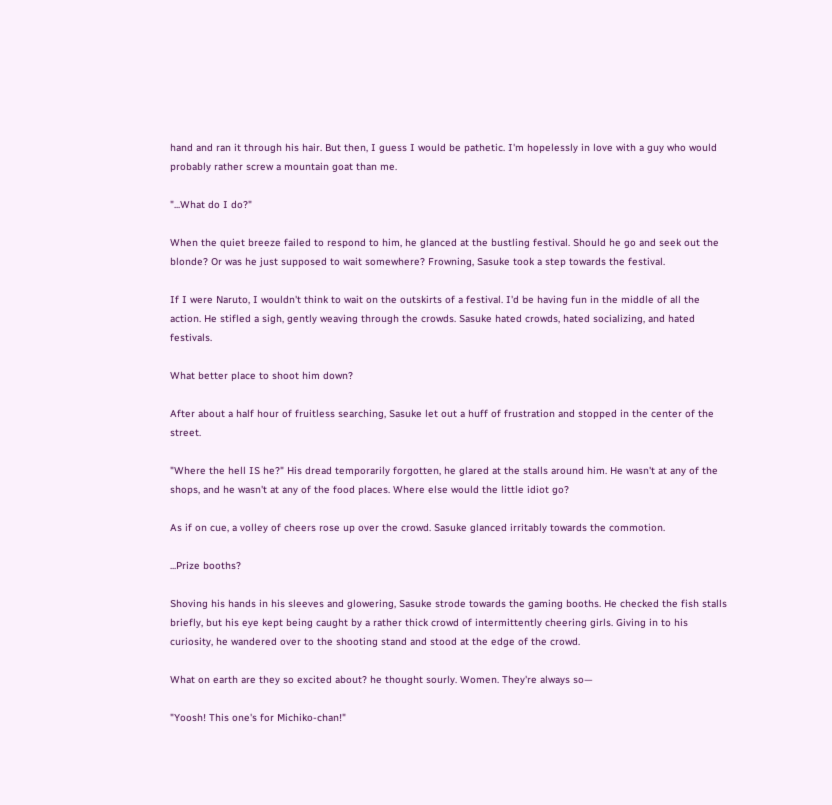hand and ran it through his hair. But then, I guess I would be pathetic. I'm hopelessly in love with a guy who would probably rather screw a mountain goat than me.

"...What do I do?"

When the quiet breeze failed to respond to him, he glanced at the bustling festival. Should he go and seek out the blonde? Or was he just supposed to wait somewhere? Frowning, Sasuke took a step towards the festival.

If I were Naruto, I wouldn't think to wait on the outskirts of a festival. I'd be having fun in the middle of all the action. He stifled a sigh, gently weaving through the crowds. Sasuke hated crowds, hated socializing, and hated festivals.

What better place to shoot him down?

After about a half hour of fruitless searching, Sasuke let out a huff of frustration and stopped in the center of the street.

"Where the hell IS he?" His dread temporarily forgotten, he glared at the stalls around him. He wasn't at any of the shops, and he wasn't at any of the food places. Where else would the little idiot go?

As if on cue, a volley of cheers rose up over the crowd. Sasuke glanced irritably towards the commotion.

...Prize booths?

Shoving his hands in his sleeves and glowering, Sasuke strode towards the gaming booths. He checked the fish stalls briefly, but his eye kept being caught by a rather thick crowd of intermittently cheering girls. Giving in to his curiosity, he wandered over to the shooting stand and stood at the edge of the crowd.

What on earth are they so excited about? he thought sourly. Women. They're always so—

"Yoosh! This one's for Michiko-chan!"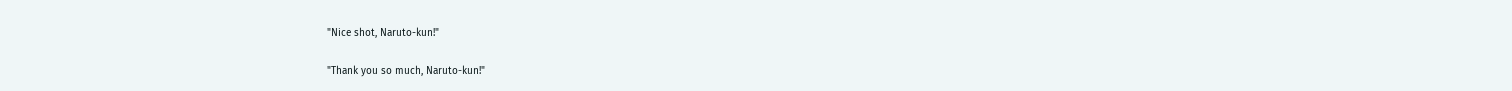"Nice shot, Naruto-kun!"

"Thank you so much, Naruto-kun!"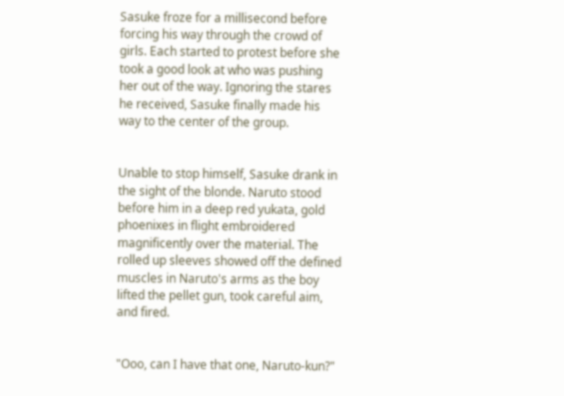Sasuke froze for a millisecond before forcing his way through the crowd of girls. Each started to protest before she took a good look at who was pushing her out of the way. Ignoring the stares he received, Sasuke finally made his way to the center of the group.


Unable to stop himself, Sasuke drank in the sight of the blonde. Naruto stood before him in a deep red yukata, gold phoenixes in flight embroidered magnificently over the material. The rolled up sleeves showed off the defined muscles in Naruto's arms as the boy lifted the pellet gun, took careful aim, and fired.


"Ooo, can I have that one, Naruto-kun?"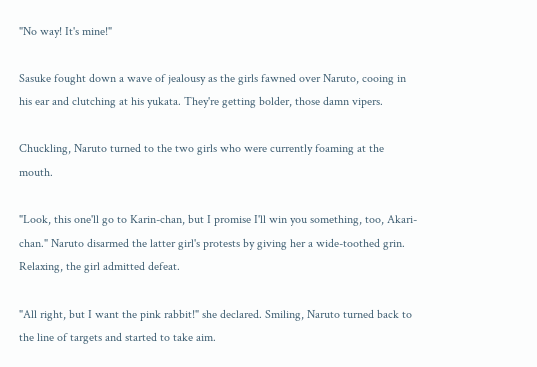"No way! It's mine!"

Sasuke fought down a wave of jealousy as the girls fawned over Naruto, cooing in his ear and clutching at his yukata. They're getting bolder, those damn vipers.

Chuckling, Naruto turned to the two girls who were currently foaming at the mouth.

"Look, this one'll go to Karin-chan, but I promise I'll win you something, too, Akari-chan." Naruto disarmed the latter girl's protests by giving her a wide-toothed grin. Relaxing, the girl admitted defeat.

"All right, but I want the pink rabbit!" she declared. Smiling, Naruto turned back to the line of targets and started to take aim.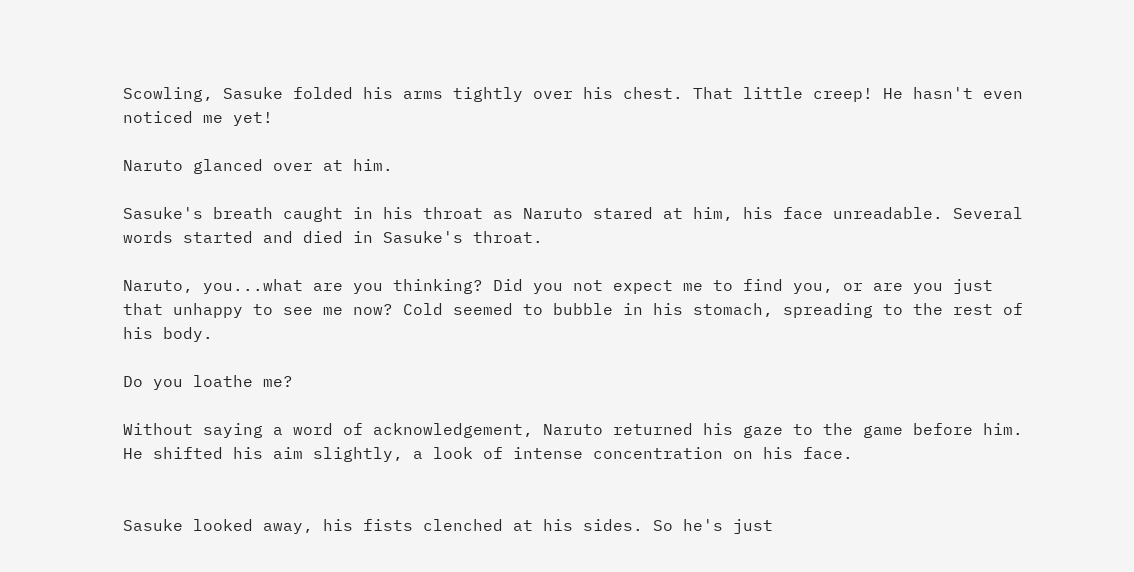Scowling, Sasuke folded his arms tightly over his chest. That little creep! He hasn't even noticed me yet!

Naruto glanced over at him.

Sasuke's breath caught in his throat as Naruto stared at him, his face unreadable. Several words started and died in Sasuke's throat.

Naruto, you...what are you thinking? Did you not expect me to find you, or are you just that unhappy to see me now? Cold seemed to bubble in his stomach, spreading to the rest of his body.

Do you loathe me?

Without saying a word of acknowledgement, Naruto returned his gaze to the game before him. He shifted his aim slightly, a look of intense concentration on his face.


Sasuke looked away, his fists clenched at his sides. So he's just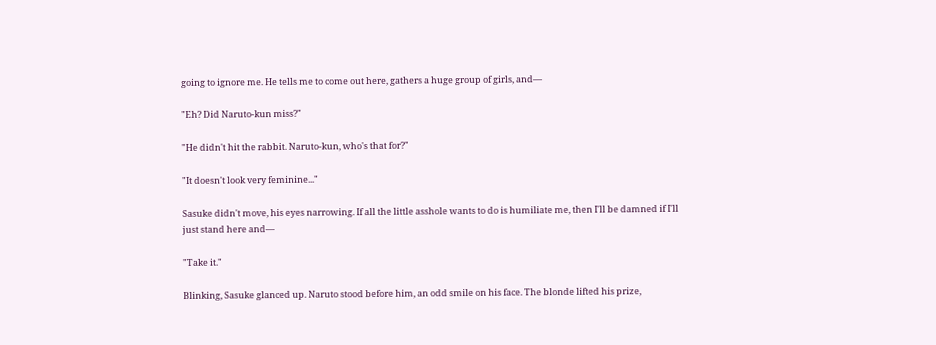going to ignore me. He tells me to come out here, gathers a huge group of girls, and—

"Eh? Did Naruto-kun miss?"

"He didn't hit the rabbit. Naruto-kun, who's that for?"

"It doesn't look very feminine..."

Sasuke didn't move, his eyes narrowing. If all the little asshole wants to do is humiliate me, then I'll be damned if I'll just stand here and—

"Take it."

Blinking, Sasuke glanced up. Naruto stood before him, an odd smile on his face. The blonde lifted his prize,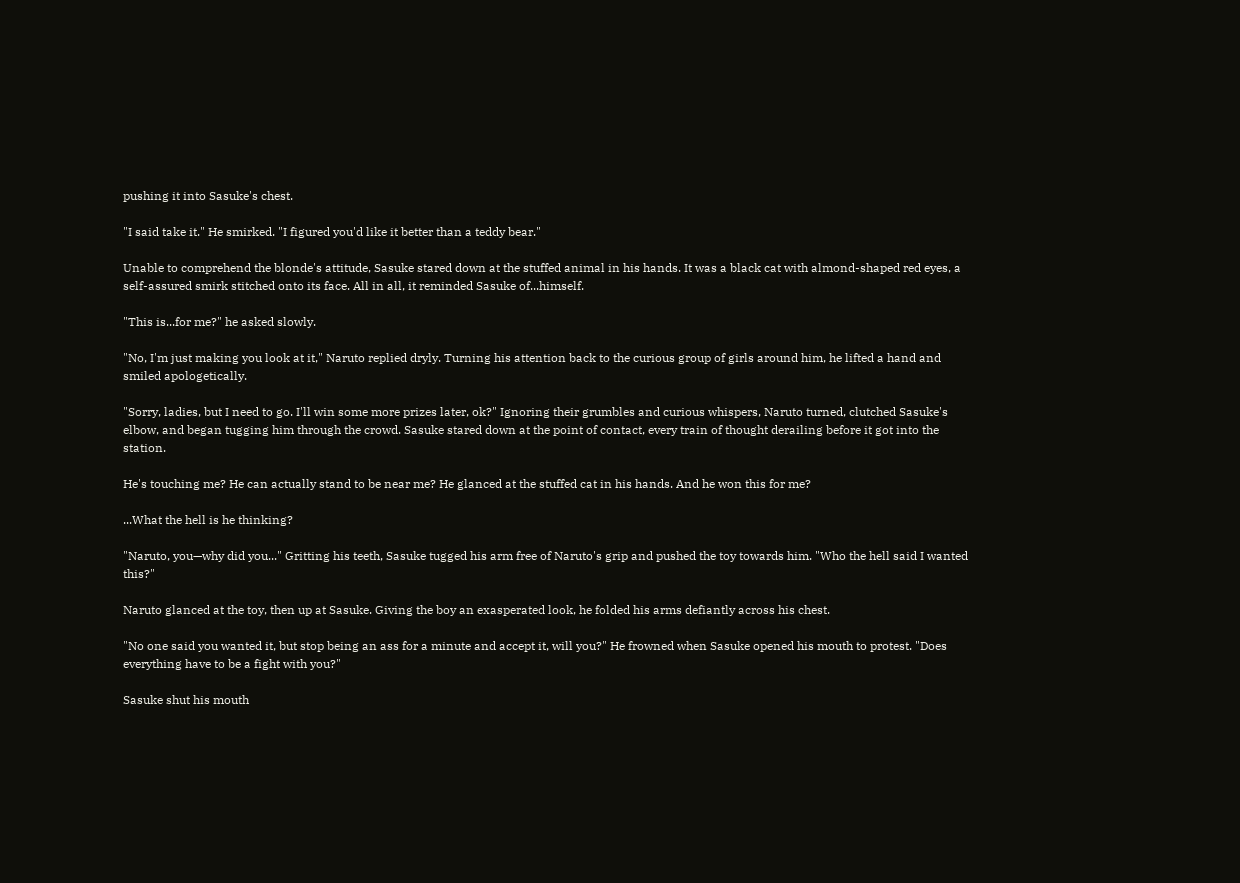pushing it into Sasuke's chest.

"I said take it." He smirked. "I figured you'd like it better than a teddy bear."

Unable to comprehend the blonde's attitude, Sasuke stared down at the stuffed animal in his hands. It was a black cat with almond-shaped red eyes, a self-assured smirk stitched onto its face. All in all, it reminded Sasuke of...himself.

"This is...for me?" he asked slowly.

"No, I'm just making you look at it," Naruto replied dryly. Turning his attention back to the curious group of girls around him, he lifted a hand and smiled apologetically.

"Sorry, ladies, but I need to go. I'll win some more prizes later, ok?" Ignoring their grumbles and curious whispers, Naruto turned, clutched Sasuke's elbow, and began tugging him through the crowd. Sasuke stared down at the point of contact, every train of thought derailing before it got into the station.

He's touching me? He can actually stand to be near me? He glanced at the stuffed cat in his hands. And he won this for me?

...What the hell is he thinking?

"Naruto, you—why did you..." Gritting his teeth, Sasuke tugged his arm free of Naruto's grip and pushed the toy towards him. "Who the hell said I wanted this?"

Naruto glanced at the toy, then up at Sasuke. Giving the boy an exasperated look, he folded his arms defiantly across his chest.

"No one said you wanted it, but stop being an ass for a minute and accept it, will you?" He frowned when Sasuke opened his mouth to protest. "Does everything have to be a fight with you?"

Sasuke shut his mouth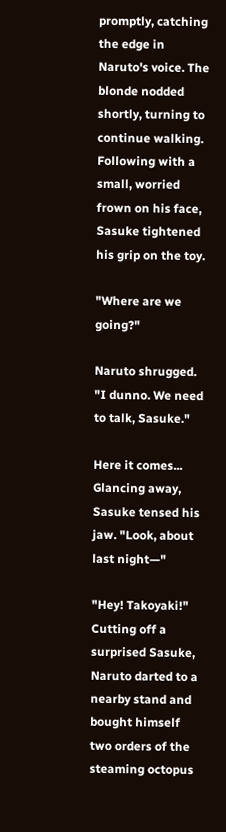promptly, catching the edge in Naruto's voice. The blonde nodded shortly, turning to continue walking. Following with a small, worried frown on his face, Sasuke tightened his grip on the toy.

"Where are we going?"

Naruto shrugged. "I dunno. We need to talk, Sasuke."

Here it comes... Glancing away, Sasuke tensed his jaw. "Look, about last night—"

"Hey! Takoyaki!" Cutting off a surprised Sasuke, Naruto darted to a nearby stand and bought himself two orders of the steaming octopus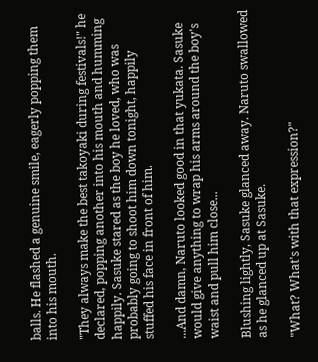balls. He flashed a genuine smile, eagerly popping them into his mouth.

"They always make the best takoyaki during festivals!" he declared, popping another into his mouth and humming happily. Sasuke stared as the boy he loved, who was probably going to shoot him down tonight, happily stuffed his face in front of him.

...And damn, Naruto looked good in that yukata. Sasuke would give anything to wrap his arms around the boy's waist and pull him close...

Blushing lightly, Sasuke glanced away. Naruto swallowed as he glanced up at Sasuke.

"What? What's with that expression?"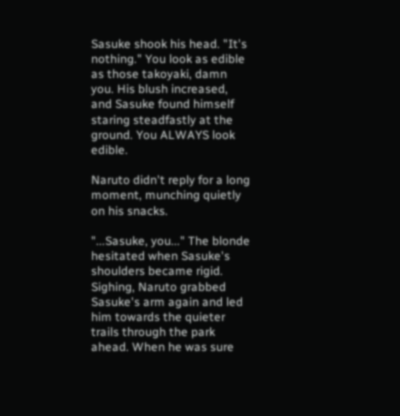Sasuke shook his head. "It's nothing." You look as edible as those takoyaki, damn you. His blush increased, and Sasuke found himself staring steadfastly at the ground. You ALWAYS look edible.

Naruto didn't reply for a long moment, munching quietly on his snacks.

"...Sasuke, you..." The blonde hesitated when Sasuke's shoulders became rigid. Sighing, Naruto grabbed Sasuke's arm again and led him towards the quieter trails through the park ahead. When he was sure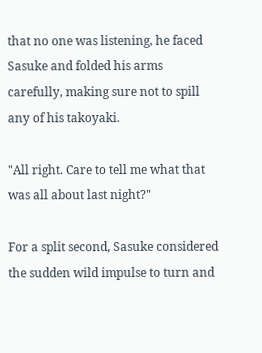that no one was listening, he faced Sasuke and folded his arms carefully, making sure not to spill any of his takoyaki.

"All right. Care to tell me what that was all about last night?"

For a split second, Sasuke considered the sudden wild impulse to turn and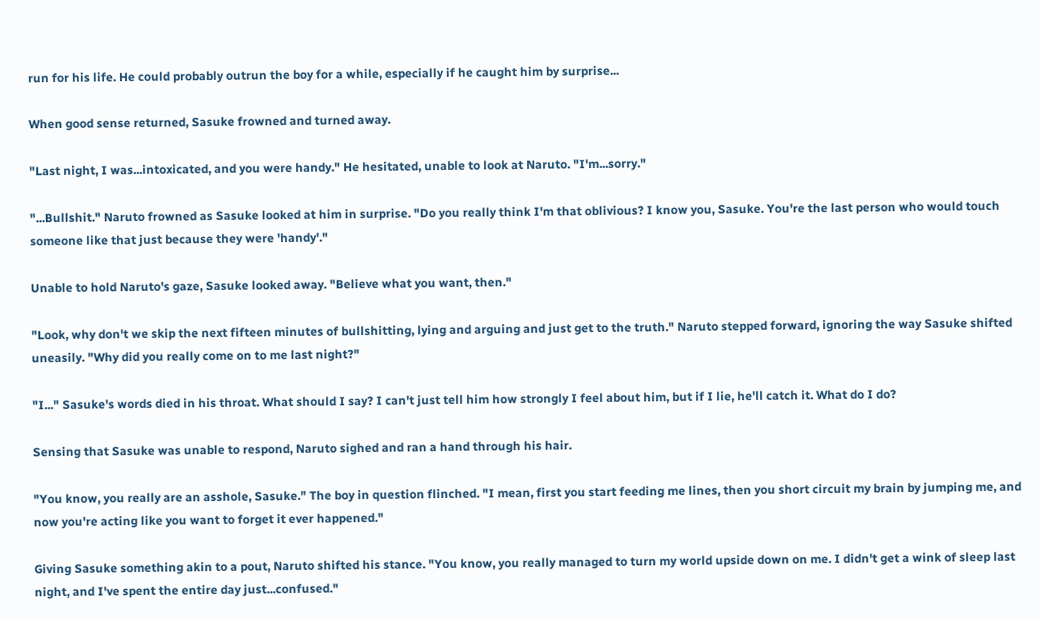run for his life. He could probably outrun the boy for a while, especially if he caught him by surprise...

When good sense returned, Sasuke frowned and turned away.

"Last night, I was...intoxicated, and you were handy." He hesitated, unable to look at Naruto. "I'm...sorry."

"...Bullshit." Naruto frowned as Sasuke looked at him in surprise. "Do you really think I'm that oblivious? I know you, Sasuke. You're the last person who would touch someone like that just because they were 'handy'."

Unable to hold Naruto's gaze, Sasuke looked away. "Believe what you want, then."

"Look, why don't we skip the next fifteen minutes of bullshitting, lying and arguing and just get to the truth." Naruto stepped forward, ignoring the way Sasuke shifted uneasily. "Why did you really come on to me last night?"

"I..." Sasuke's words died in his throat. What should I say? I can't just tell him how strongly I feel about him, but if I lie, he'll catch it. What do I do?

Sensing that Sasuke was unable to respond, Naruto sighed and ran a hand through his hair.

"You know, you really are an asshole, Sasuke." The boy in question flinched. "I mean, first you start feeding me lines, then you short circuit my brain by jumping me, and now you're acting like you want to forget it ever happened."

Giving Sasuke something akin to a pout, Naruto shifted his stance. "You know, you really managed to turn my world upside down on me. I didn't get a wink of sleep last night, and I've spent the entire day just...confused."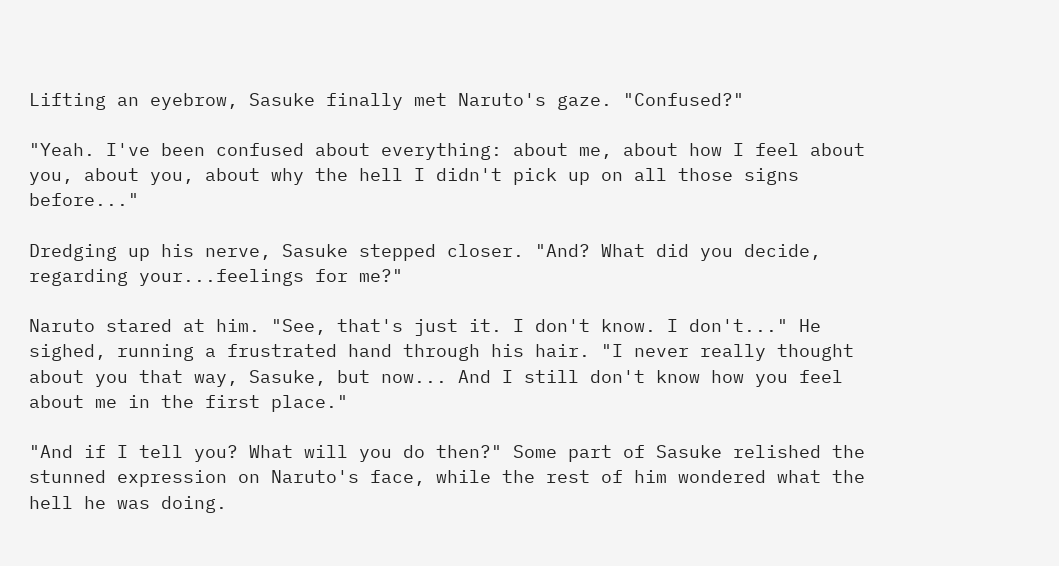Lifting an eyebrow, Sasuke finally met Naruto's gaze. "Confused?"

"Yeah. I've been confused about everything: about me, about how I feel about you, about you, about why the hell I didn't pick up on all those signs before..."

Dredging up his nerve, Sasuke stepped closer. "And? What did you decide, regarding your...feelings for me?"

Naruto stared at him. "See, that's just it. I don't know. I don't..." He sighed, running a frustrated hand through his hair. "I never really thought about you that way, Sasuke, but now... And I still don't know how you feel about me in the first place."

"And if I tell you? What will you do then?" Some part of Sasuke relished the stunned expression on Naruto's face, while the rest of him wondered what the hell he was doing.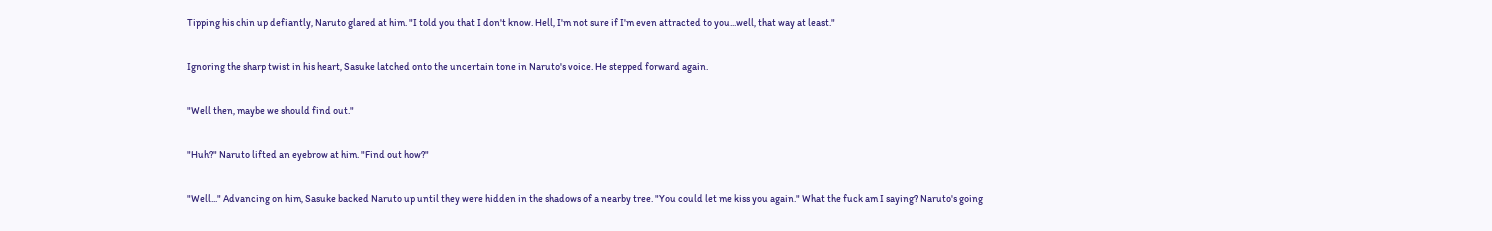Tipping his chin up defiantly, Naruto glared at him. "I told you that I don't know. Hell, I'm not sure if I'm even attracted to you...well, that way at least."

Ignoring the sharp twist in his heart, Sasuke latched onto the uncertain tone in Naruto's voice. He stepped forward again.

"Well then, maybe we should find out."

"Huh?" Naruto lifted an eyebrow at him. "Find out how?"

"Well..." Advancing on him, Sasuke backed Naruto up until they were hidden in the shadows of a nearby tree. "You could let me kiss you again." What the fuck am I saying? Naruto's going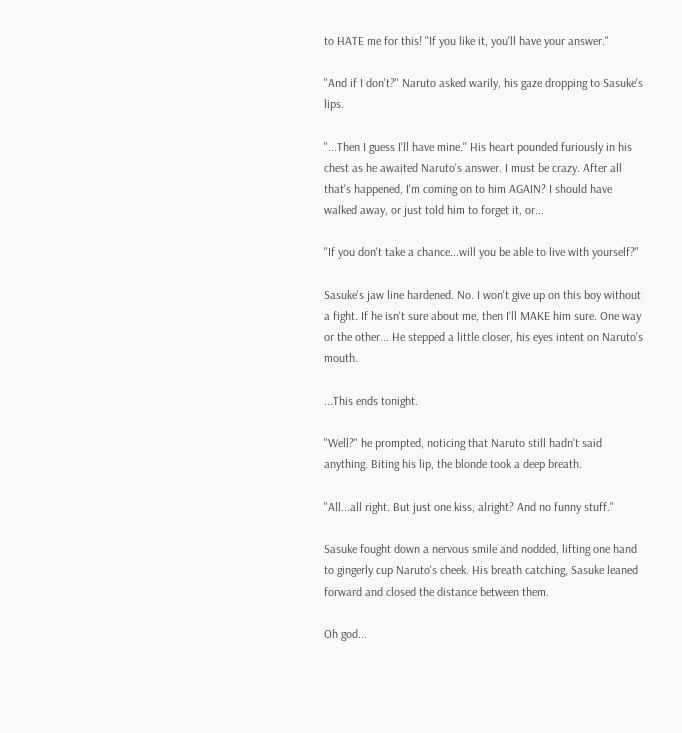to HATE me for this! "If you like it, you'll have your answer."

"And if I don't?" Naruto asked warily, his gaze dropping to Sasuke's lips.

"...Then I guess I'll have mine." His heart pounded furiously in his chest as he awaited Naruto's answer. I must be crazy. After all that's happened, I'm coming on to him AGAIN? I should have walked away, or just told him to forget it, or...

"If you don't take a chance...will you be able to live with yourself?"

Sasuke's jaw line hardened. No. I won't give up on this boy without a fight. If he isn't sure about me, then I'll MAKE him sure. One way or the other... He stepped a little closer, his eyes intent on Naruto's mouth.

...This ends tonight.

"Well?" he prompted, noticing that Naruto still hadn't said anything. Biting his lip, the blonde took a deep breath.

"All...all right. But just one kiss, alright? And no funny stuff."

Sasuke fought down a nervous smile and nodded, lifting one hand to gingerly cup Naruto's cheek. His breath catching, Sasuke leaned forward and closed the distance between them.

Oh god...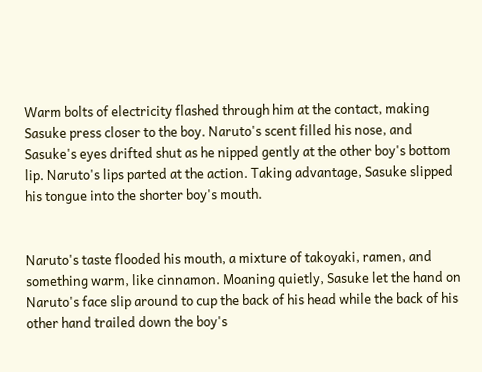Warm bolts of electricity flashed through him at the contact, making Sasuke press closer to the boy. Naruto's scent filled his nose, and Sasuke's eyes drifted shut as he nipped gently at the other boy's bottom lip. Naruto's lips parted at the action. Taking advantage, Sasuke slipped his tongue into the shorter boy's mouth.


Naruto's taste flooded his mouth, a mixture of takoyaki, ramen, and something warm, like cinnamon. Moaning quietly, Sasuke let the hand on Naruto's face slip around to cup the back of his head while the back of his other hand trailed down the boy's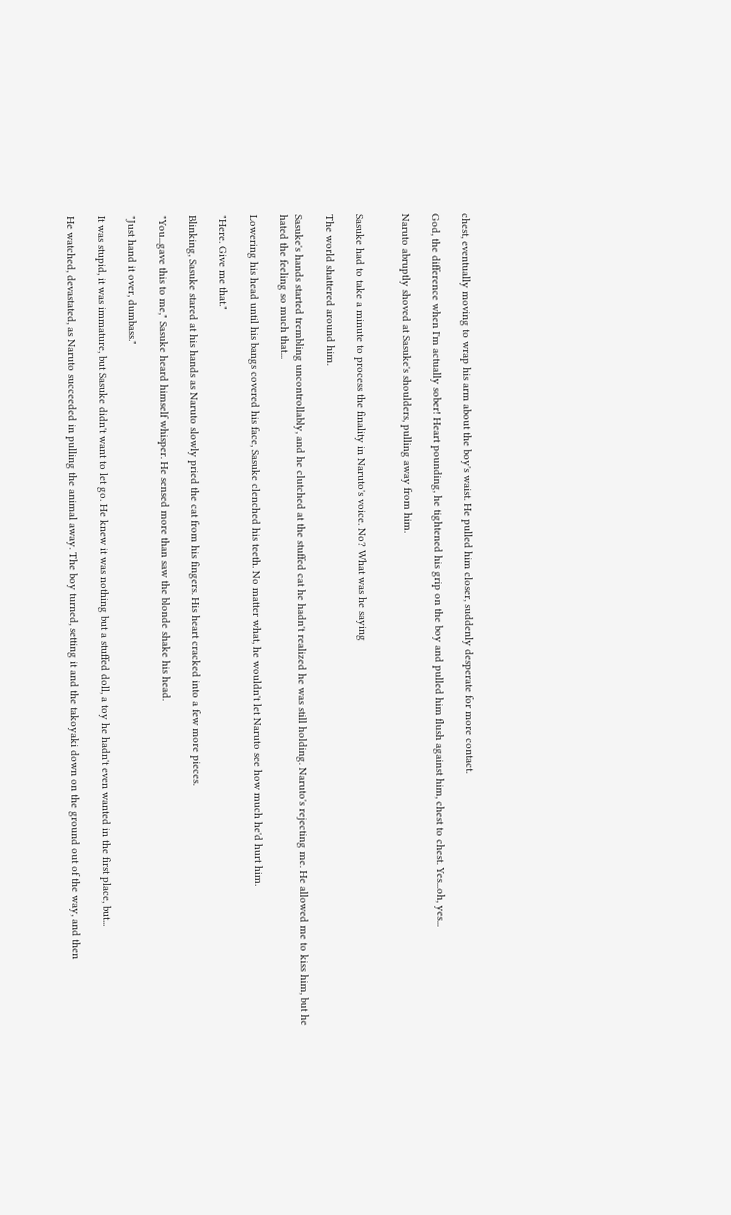chest, eventually moving to wrap his arm about the boy's waist. He pulled him closer, suddenly desperate for more contact.

God, the difference when I'm actually sober! Heart pounding, he tightened his grip on the boy and pulled him flush against him, chest to chest. Yes...oh, yes...

Naruto abruptly shoved at Sasuke's shoulders, pulling away from him.


Sasuke had to take a minute to process the finality in Naruto's voice. No? What was he saying

The world shattered around him.

Sasuke's hands started trembling uncontrollably, and he clutched at the stuffed cat he hadn't realized he was still holding. Naruto's rejecting me. He allowed me to kiss him, but he hated the feeling so much that...

Lowering his head until his bangs covered his face, Sasuke clenched his teeth. No matter what, he wouldn't let Naruto see how much he'd hurt him.

"Here. Give me that."

Blinking, Sasuke stared at his hands as Naruto slowly pried the cat from his fingers. His heart cracked into a few more pieces.

"You...gave this to me," Sasuke heard himself whisper. He sensed more than saw the blonde shake his head.

"Just hand it over, dumbass."

It was stupid, it was immature, but Sasuke didn't want to let go. He knew it was nothing but a stuffed doll, a toy he hadn't even wanted in the first place, but...

He watched, devastated, as Naruto succeeded in pulling the animal away. The boy turned, setting it and the takoyaki down on the ground out of the way, and then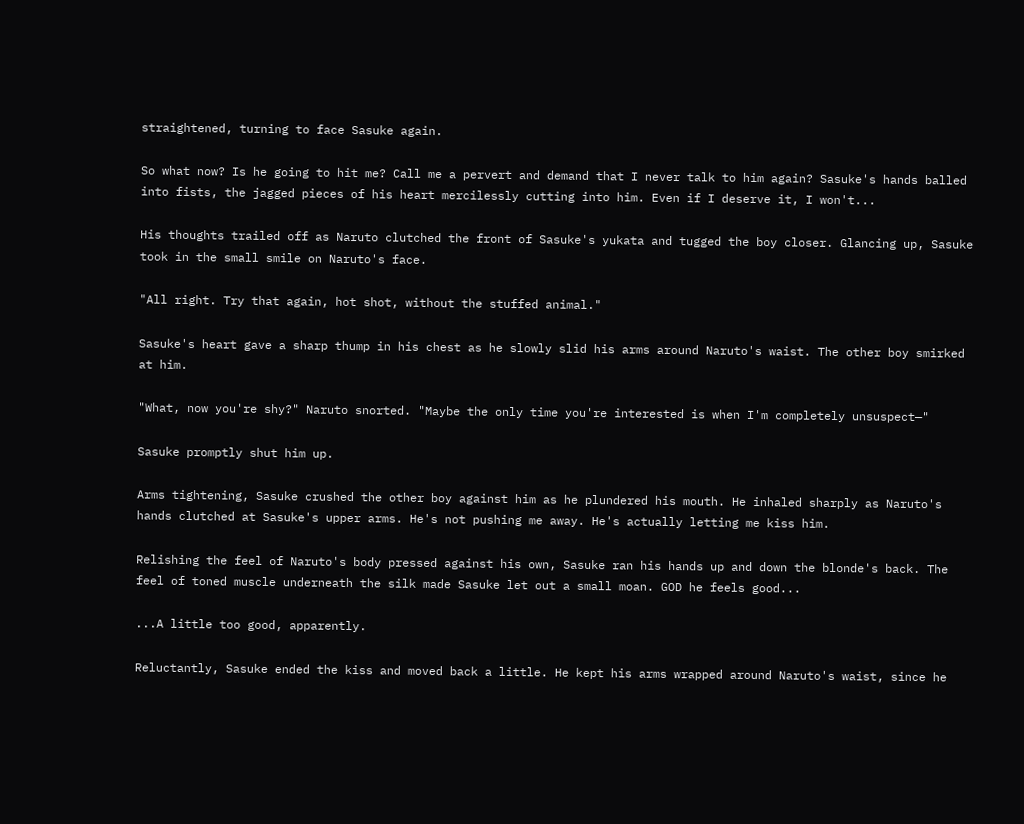straightened, turning to face Sasuke again.

So what now? Is he going to hit me? Call me a pervert and demand that I never talk to him again? Sasuke's hands balled into fists, the jagged pieces of his heart mercilessly cutting into him. Even if I deserve it, I won't...

His thoughts trailed off as Naruto clutched the front of Sasuke's yukata and tugged the boy closer. Glancing up, Sasuke took in the small smile on Naruto's face.

"All right. Try that again, hot shot, without the stuffed animal."

Sasuke's heart gave a sharp thump in his chest as he slowly slid his arms around Naruto's waist. The other boy smirked at him.

"What, now you're shy?" Naruto snorted. "Maybe the only time you're interested is when I'm completely unsuspect—"

Sasuke promptly shut him up.

Arms tightening, Sasuke crushed the other boy against him as he plundered his mouth. He inhaled sharply as Naruto's hands clutched at Sasuke's upper arms. He's not pushing me away. He's actually letting me kiss him.

Relishing the feel of Naruto's body pressed against his own, Sasuke ran his hands up and down the blonde's back. The feel of toned muscle underneath the silk made Sasuke let out a small moan. GOD he feels good...

...A little too good, apparently.

Reluctantly, Sasuke ended the kiss and moved back a little. He kept his arms wrapped around Naruto's waist, since he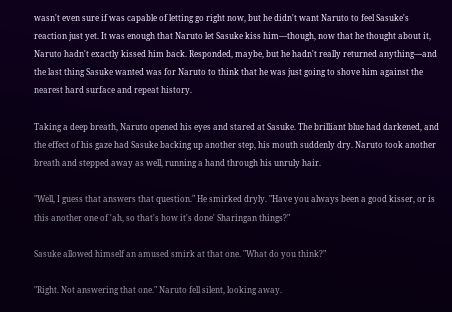wasn't even sure if was capable of letting go right now, but he didn't want Naruto to feel Sasuke's reaction just yet. It was enough that Naruto let Sasuke kiss him—though, now that he thought about it, Naruto hadn't exactly kissed him back. Responded, maybe, but he hadn't really returned anything—and the last thing Sasuke wanted was for Naruto to think that he was just going to shove him against the nearest hard surface and repeat history.

Taking a deep breath, Naruto opened his eyes and stared at Sasuke. The brilliant blue had darkened, and the effect of his gaze had Sasuke backing up another step, his mouth suddenly dry. Naruto took another breath and stepped away as well, running a hand through his unruly hair.

"Well, I guess that answers that question." He smirked dryly. "Have you always been a good kisser, or is this another one of 'ah, so that's how it's done' Sharingan things?"

Sasuke allowed himself an amused smirk at that one. "What do you think?"

"Right. Not answering that one." Naruto fell silent, looking away.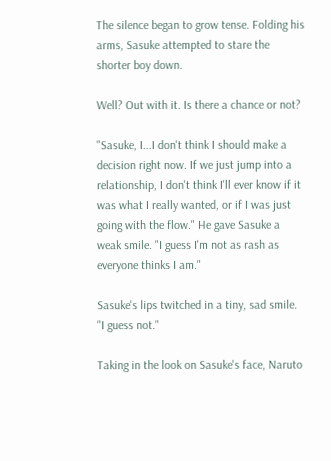The silence began to grow tense. Folding his arms, Sasuke attempted to stare the shorter boy down.

Well? Out with it. Is there a chance or not?

"Sasuke, I...I don't think I should make a decision right now. If we just jump into a relationship, I don't think I'll ever know if it was what I really wanted, or if I was just going with the flow." He gave Sasuke a weak smile. "I guess I'm not as rash as everyone thinks I am."

Sasuke's lips twitched in a tiny, sad smile. "I guess not."

Taking in the look on Sasuke's face, Naruto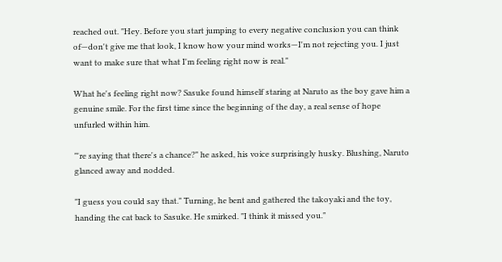reached out. "Hey. Before you start jumping to every negative conclusion you can think of—don't give me that look, I know how your mind works—I'm not rejecting you. I just want to make sure that what I'm feeling right now is real."

What he's feeling right now? Sasuke found himself staring at Naruto as the boy gave him a genuine smile. For the first time since the beginning of the day, a real sense of hope unfurled within him.

"'re saying that there's a chance?" he asked, his voice surprisingly husky. Blushing, Naruto glanced away and nodded.

"I guess you could say that." Turning, he bent and gathered the takoyaki and the toy, handing the cat back to Sasuke. He smirked. "I think it missed you."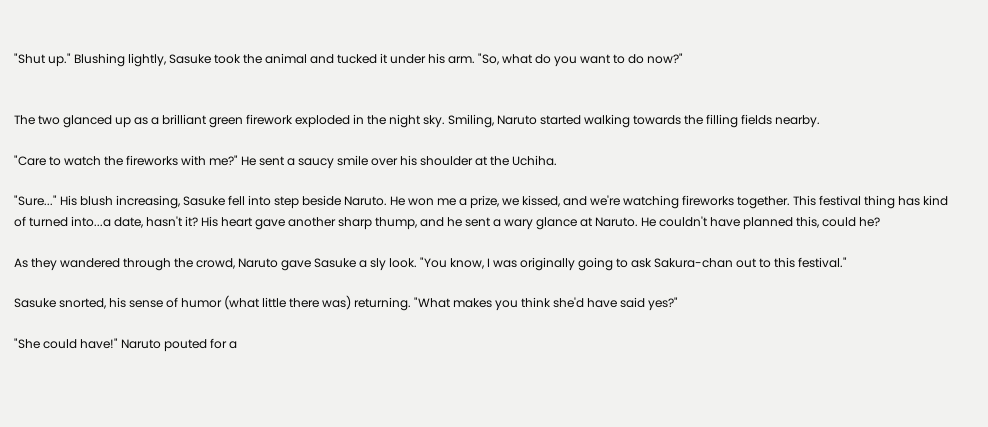"Shut up." Blushing lightly, Sasuke took the animal and tucked it under his arm. "So, what do you want to do now?"


The two glanced up as a brilliant green firework exploded in the night sky. Smiling, Naruto started walking towards the filling fields nearby.

"Care to watch the fireworks with me?" He sent a saucy smile over his shoulder at the Uchiha.

"Sure..." His blush increasing, Sasuke fell into step beside Naruto. He won me a prize, we kissed, and we're watching fireworks together. This festival thing has kind of turned into...a date, hasn't it? His heart gave another sharp thump, and he sent a wary glance at Naruto. He couldn't have planned this, could he?

As they wandered through the crowd, Naruto gave Sasuke a sly look. "You know, I was originally going to ask Sakura-chan out to this festival."

Sasuke snorted, his sense of humor (what little there was) returning. "What makes you think she'd have said yes?"

"She could have!" Naruto pouted for a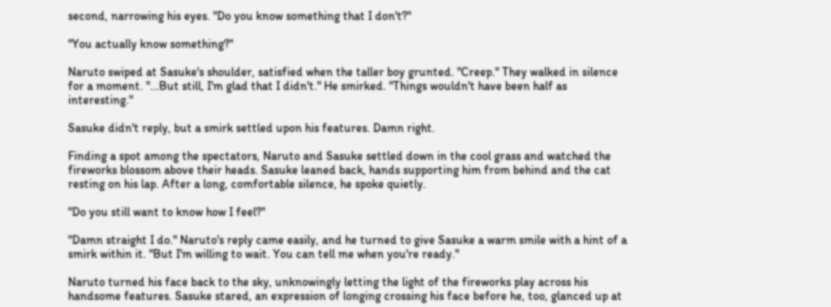second, narrowing his eyes. "Do you know something that I don't?"

"You actually know something?"

Naruto swiped at Sasuke's shoulder, satisfied when the taller boy grunted. "Creep." They walked in silence for a moment. "...But still, I'm glad that I didn't." He smirked. "Things wouldn't have been half as interesting."

Sasuke didn't reply, but a smirk settled upon his features. Damn right.

Finding a spot among the spectators, Naruto and Sasuke settled down in the cool grass and watched the fireworks blossom above their heads. Sasuke leaned back, hands supporting him from behind and the cat resting on his lap. After a long, comfortable silence, he spoke quietly.

"Do you still want to know how I feel?"

"Damn straight I do." Naruto's reply came easily, and he turned to give Sasuke a warm smile with a hint of a smirk within it. "But I'm willing to wait. You can tell me when you're ready."

Naruto turned his face back to the sky, unknowingly letting the light of the fireworks play across his handsome features. Sasuke stared, an expression of longing crossing his face before he, too, glanced up at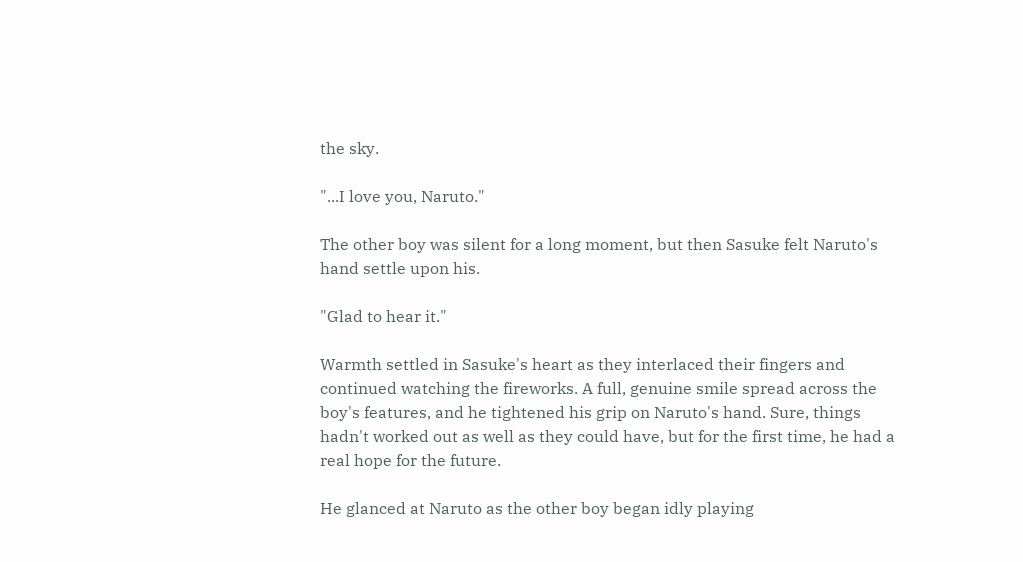the sky.

"...I love you, Naruto."

The other boy was silent for a long moment, but then Sasuke felt Naruto's hand settle upon his.

"Glad to hear it."

Warmth settled in Sasuke's heart as they interlaced their fingers and continued watching the fireworks. A full, genuine smile spread across the boy's features, and he tightened his grip on Naruto's hand. Sure, things hadn't worked out as well as they could have, but for the first time, he had a real hope for the future.

He glanced at Naruto as the other boy began idly playing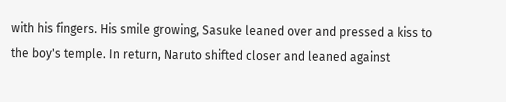with his fingers. His smile growing, Sasuke leaned over and pressed a kiss to the boy's temple. In return, Naruto shifted closer and leaned against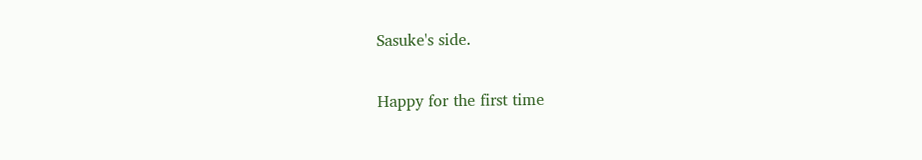Sasuke's side.

Happy for the first time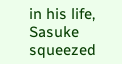in his life, Sasuke squeezed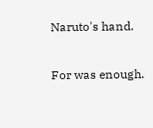Naruto's hand.

For was enough.